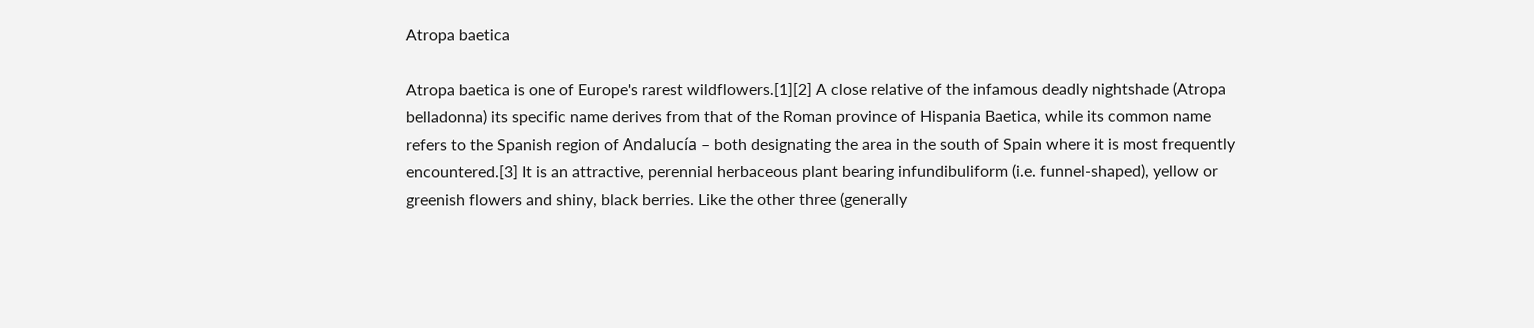Atropa baetica

Atropa baetica is one of Europe's rarest wildflowers.[1][2] A close relative of the infamous deadly nightshade (Atropa belladonna) its specific name derives from that of the Roman province of Hispania Baetica, while its common name refers to the Spanish region of Andalucía – both designating the area in the south of Spain where it is most frequently encountered.[3] It is an attractive, perennial herbaceous plant bearing infundibuliform (i.e. funnel-shaped), yellow or greenish flowers and shiny, black berries. Like the other three (generally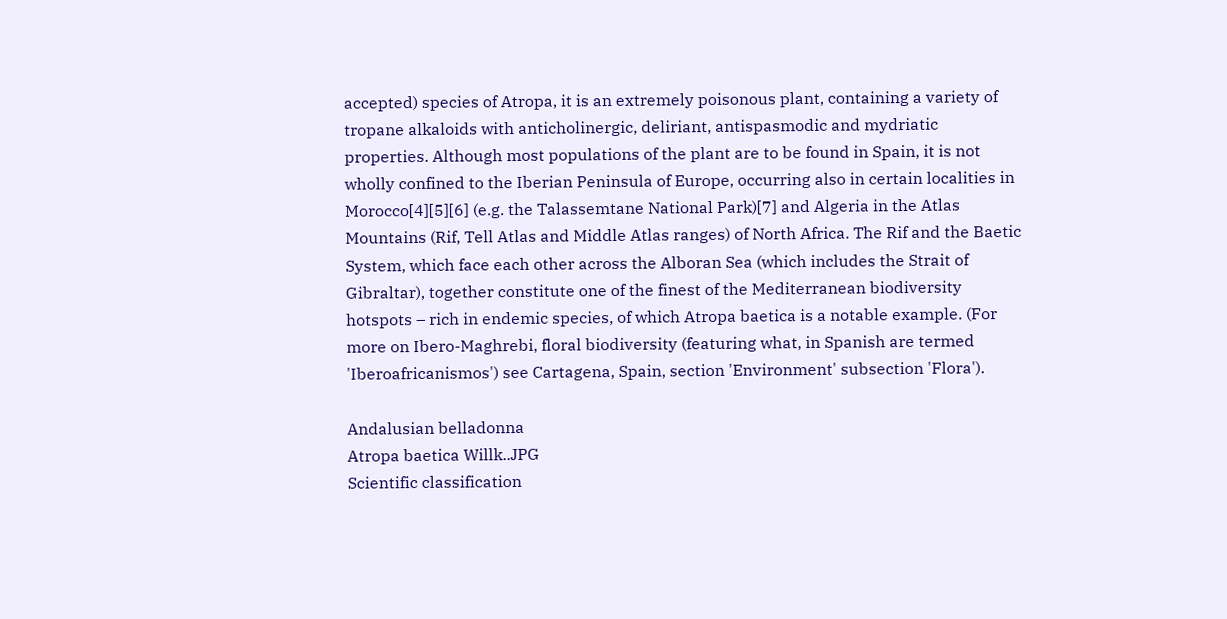accepted) species of Atropa, it is an extremely poisonous plant, containing a variety of tropane alkaloids with anticholinergic, deliriant, antispasmodic and mydriatic properties. Although most populations of the plant are to be found in Spain, it is not wholly confined to the Iberian Peninsula of Europe, occurring also in certain localities in Morocco[4][5][6] (e.g. the Talassemtane National Park)[7] and Algeria in the Atlas Mountains (Rif, Tell Atlas and Middle Atlas ranges) of North Africa. The Rif and the Baetic System, which face each other across the Alboran Sea (which includes the Strait of Gibraltar), together constitute one of the finest of the Mediterranean biodiversity hotspots – rich in endemic species, of which Atropa baetica is a notable example. (For more on Ibero-Maghrebi, floral biodiversity (featuring what, in Spanish are termed 'Iberoafricanismos') see Cartagena, Spain, section 'Environment' subsection 'Flora').

Andalusian belladonna
Atropa baetica Willk..JPG
Scientific classification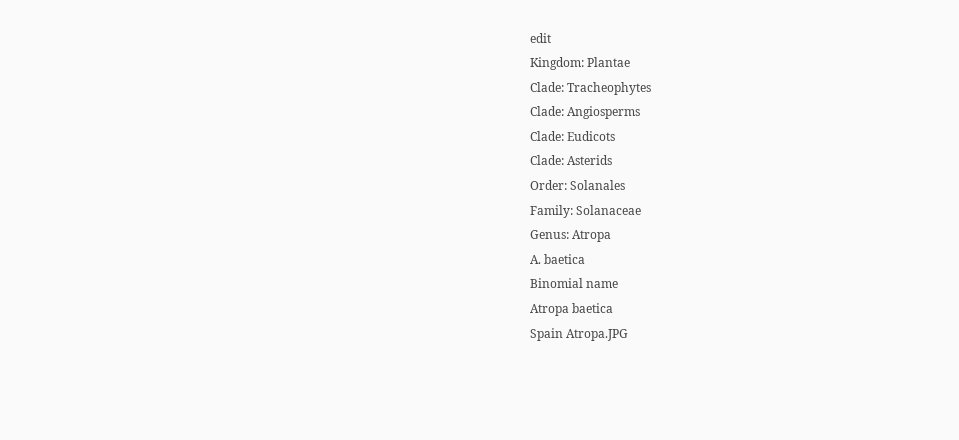edit
Kingdom: Plantae
Clade: Tracheophytes
Clade: Angiosperms
Clade: Eudicots
Clade: Asterids
Order: Solanales
Family: Solanaceae
Genus: Atropa
A. baetica
Binomial name
Atropa baetica
Spain Atropa.JPG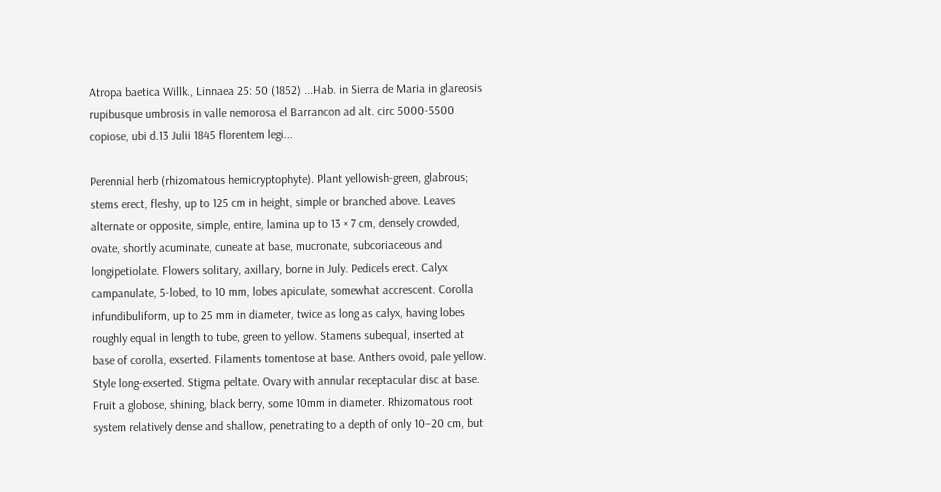Atropa baetica Willk., Linnaea 25: 50 (1852) ...Hab. in Sierra de Maria in glareosis rupibusque umbrosis in valle nemorosa el Barrancon ad alt. circ 5000-5500 copiose, ubi d.13 Julii 1845 florentem legi...

Perennial herb (rhizomatous hemicryptophyte). Plant yellowish-green, glabrous; stems erect, fleshy, up to 125 cm in height, simple or branched above. Leaves alternate or opposite, simple, entire, lamina up to 13 × 7 cm, densely crowded, ovate, shortly acuminate, cuneate at base, mucronate, subcoriaceous and longipetiolate. Flowers solitary, axillary, borne in July. Pedicels erect. Calyx campanulate, 5-lobed, to 10 mm, lobes apiculate, somewhat accrescent. Corolla infundibuliform, up to 25 mm in diameter, twice as long as calyx, having lobes roughly equal in length to tube, green to yellow. Stamens subequal, inserted at base of corolla, exserted. Filaments tomentose at base. Anthers ovoid, pale yellow. Style long-exserted. Stigma peltate. Ovary with annular receptacular disc at base. Fruit a globose, shining, black berry, some 10mm in diameter. Rhizomatous root system relatively dense and shallow, penetrating to a depth of only 10–20 cm, but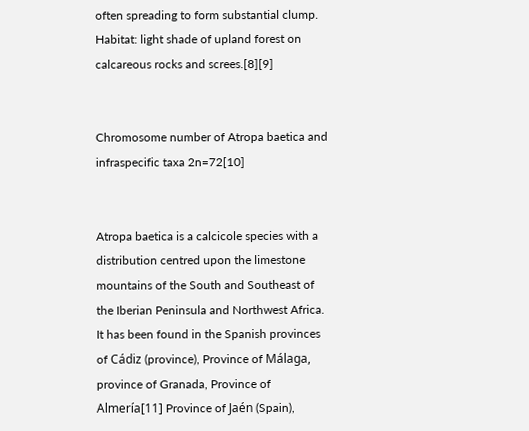often spreading to form substantial clump. Habitat: light shade of upland forest on calcareous rocks and screes.[8][9]


Chromosome number of Atropa baetica and infraspecific taxa 2n=72[10]


Atropa baetica is a calcicole species with a distribution centred upon the limestone mountains of the South and Southeast of the Iberian Peninsula and Northwest Africa. It has been found in the Spanish provinces of Cádiz (province), Province of Málaga, province of Granada, Province of Almería[11] Province of Jaén (Spain),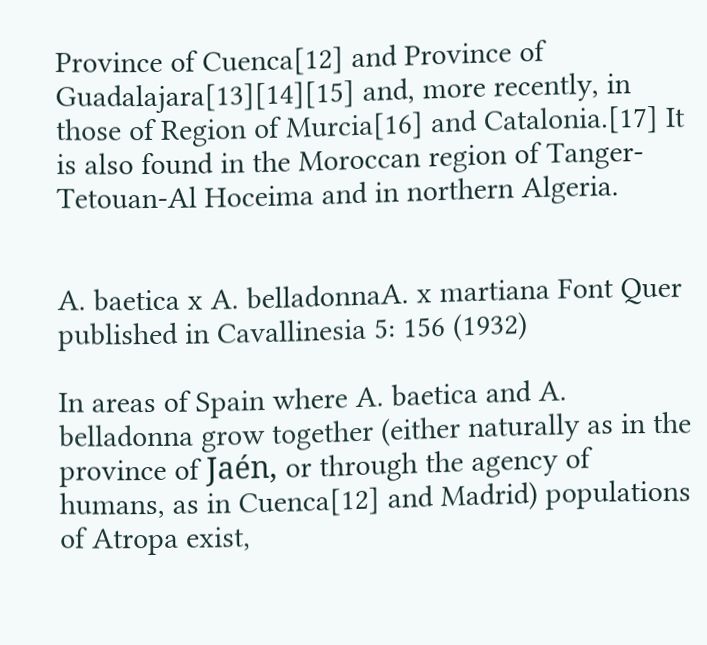Province of Cuenca[12] and Province of Guadalajara[13][14][15] and, more recently, in those of Region of Murcia[16] and Catalonia.[17] It is also found in the Moroccan region of Tanger-Tetouan-Al Hoceima and in northern Algeria.


A. baetica x A. belladonnaA. x martiana Font Quer published in Cavallinesia 5: 156 (1932)

In areas of Spain where A. baetica and A. belladonna grow together (either naturally as in the province of Jaén, or through the agency of humans, as in Cuenca[12] and Madrid) populations of Atropa exist,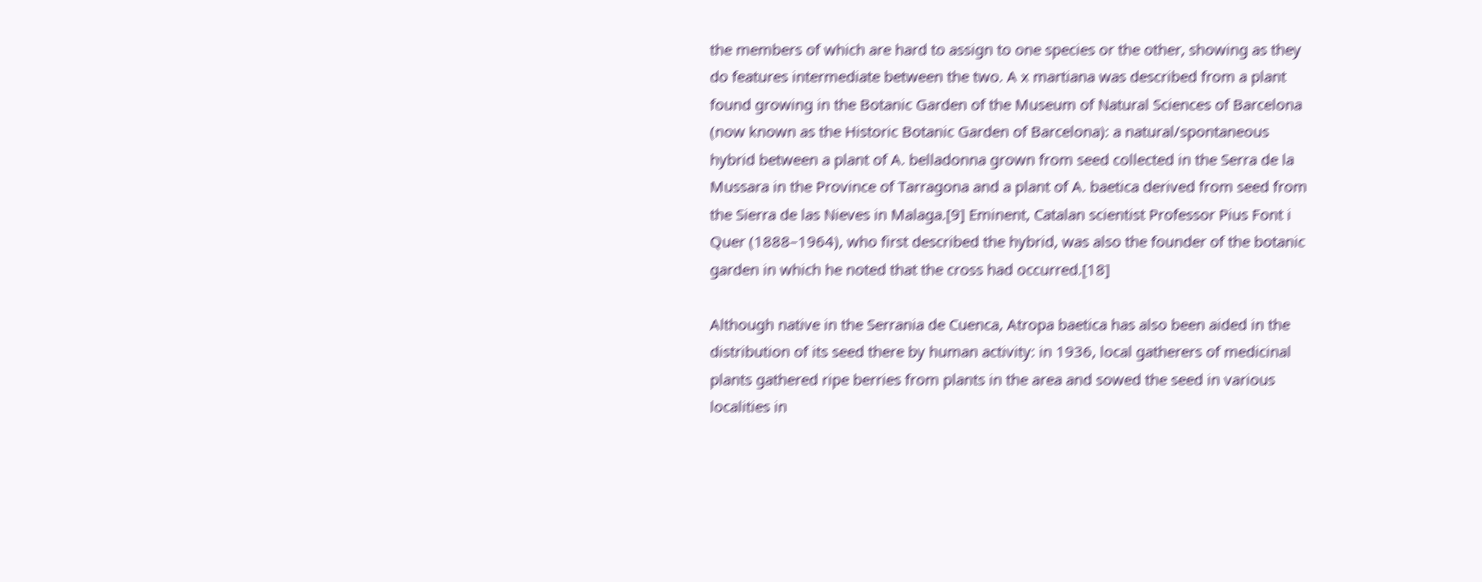the members of which are hard to assign to one species or the other, showing as they do features intermediate between the two. A x martiana was described from a plant found growing in the Botanic Garden of the Museum of Natural Sciences of Barcelona (now known as the Historic Botanic Garden of Barcelona): a natural/spontaneous hybrid between a plant of A. belladonna grown from seed collected in the Serra de la Mussara in the Province of Tarragona and a plant of A. baetica derived from seed from the Sierra de las Nieves in Malaga.[9] Eminent, Catalan scientist Professor Pius Font i Quer (1888–1964), who first described the hybrid, was also the founder of the botanic garden in which he noted that the cross had occurred.[18]

Although native in the Serrania de Cuenca, Atropa baetica has also been aided in the distribution of its seed there by human activity: in 1936, local gatherers of medicinal plants gathered ripe berries from plants in the area and sowed the seed in various localities in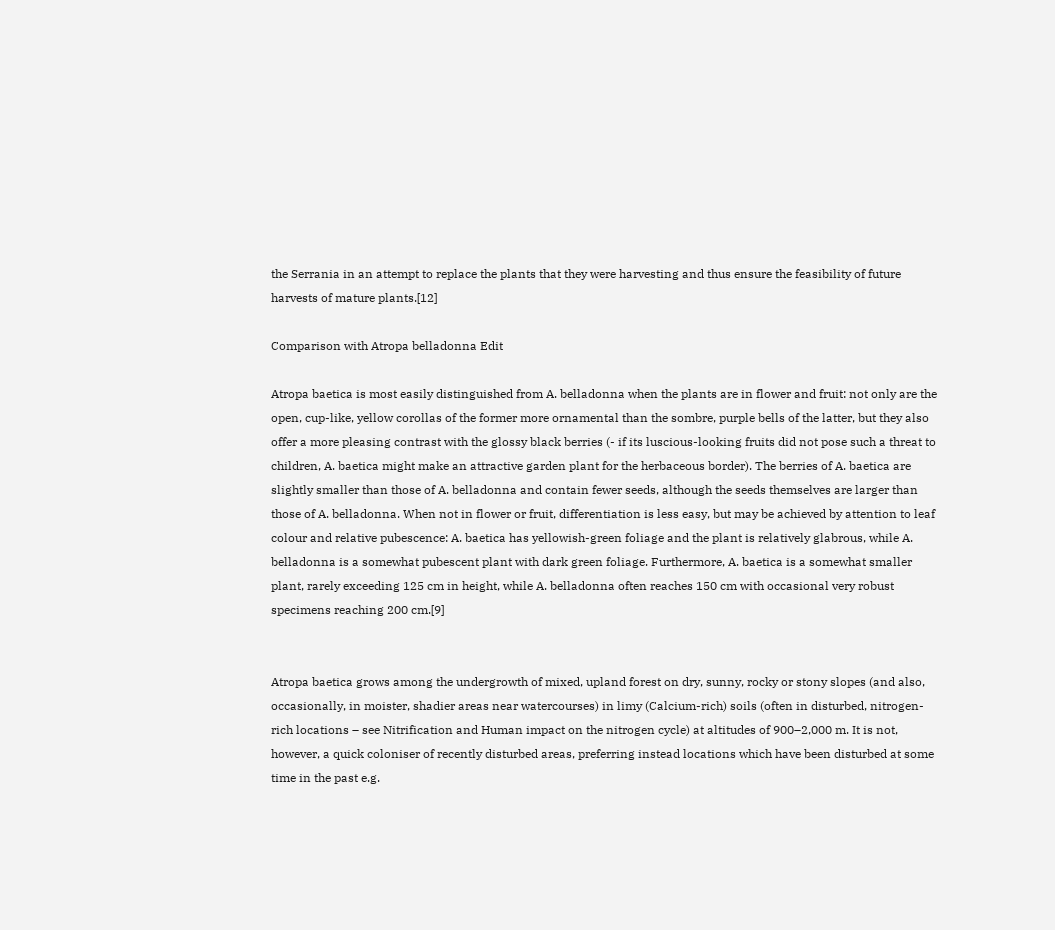the Serrania in an attempt to replace the plants that they were harvesting and thus ensure the feasibility of future harvests of mature plants.[12]

Comparison with Atropa belladonna Edit

Atropa baetica is most easily distinguished from A. belladonna when the plants are in flower and fruit: not only are the open, cup-like, yellow corollas of the former more ornamental than the sombre, purple bells of the latter, but they also offer a more pleasing contrast with the glossy black berries (- if its luscious-looking fruits did not pose such a threat to children, A. baetica might make an attractive garden plant for the herbaceous border). The berries of A. baetica are slightly smaller than those of A. belladonna and contain fewer seeds, although the seeds themselves are larger than those of A. belladonna. When not in flower or fruit, differentiation is less easy, but may be achieved by attention to leaf colour and relative pubescence: A. baetica has yellowish-green foliage and the plant is relatively glabrous, while A. belladonna is a somewhat pubescent plant with dark green foliage. Furthermore, A. baetica is a somewhat smaller plant, rarely exceeding 125 cm in height, while A. belladonna often reaches 150 cm with occasional very robust specimens reaching 200 cm.[9]


Atropa baetica grows among the undergrowth of mixed, upland forest on dry, sunny, rocky or stony slopes (and also, occasionally, in moister, shadier areas near watercourses) in limy (Calcium-rich) soils (often in disturbed, nitrogen-rich locations – see Nitrification and Human impact on the nitrogen cycle) at altitudes of 900–2,000 m. It is not, however, a quick coloniser of recently disturbed areas, preferring instead locations which have been disturbed at some time in the past e.g.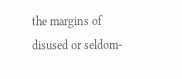the margins of disused or seldom-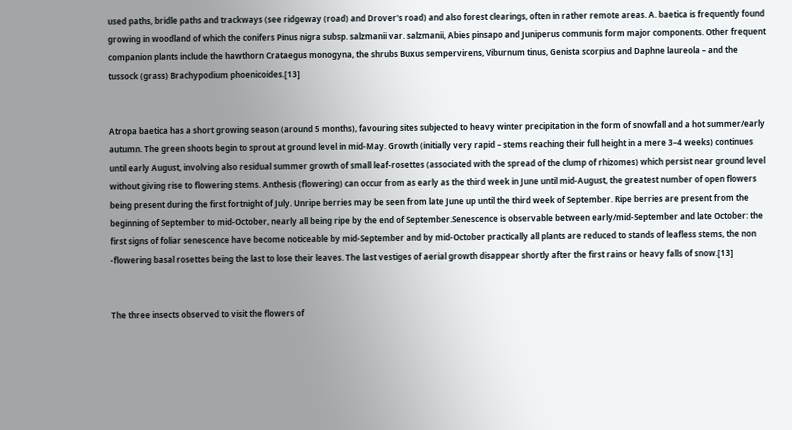used paths, bridle paths and trackways (see ridgeway (road) and Drover's road) and also forest clearings, often in rather remote areas. A. baetica is frequently found growing in woodland of which the conifers Pinus nigra subsp. salzmanii var. salzmanii, Abies pinsapo and Juniperus communis form major components. Other frequent companion plants include the hawthorn Crataegus monogyna, the shrubs Buxus sempervirens, Viburnum tinus, Genista scorpius and Daphne laureola – and the tussock (grass) Brachypodium phoenicoides.[13]


Atropa baetica has a short growing season (around 5 months), favouring sites subjected to heavy winter precipitation in the form of snowfall and a hot summer/early autumn. The green shoots begin to sprout at ground level in mid-May. Growth (initially very rapid – stems reaching their full height in a mere 3–4 weeks) continues until early August, involving also residual summer growth of small leaf-rosettes (associated with the spread of the clump of rhizomes) which persist near ground level without giving rise to flowering stems. Anthesis (flowering) can occur from as early as the third week in June until mid-August, the greatest number of open flowers being present during the first fortnight of July. Unripe berries may be seen from late June up until the third week of September. Ripe berries are present from the beginning of September to mid-October, nearly all being ripe by the end of September.Senescence is observable between early/mid-September and late October: the first signs of foliar senescence have become noticeable by mid-September and by mid-October practically all plants are reduced to stands of leafless stems, the non -flowering basal rosettes being the last to lose their leaves. The last vestiges of aerial growth disappear shortly after the first rains or heavy falls of snow.[13]


The three insects observed to visit the flowers of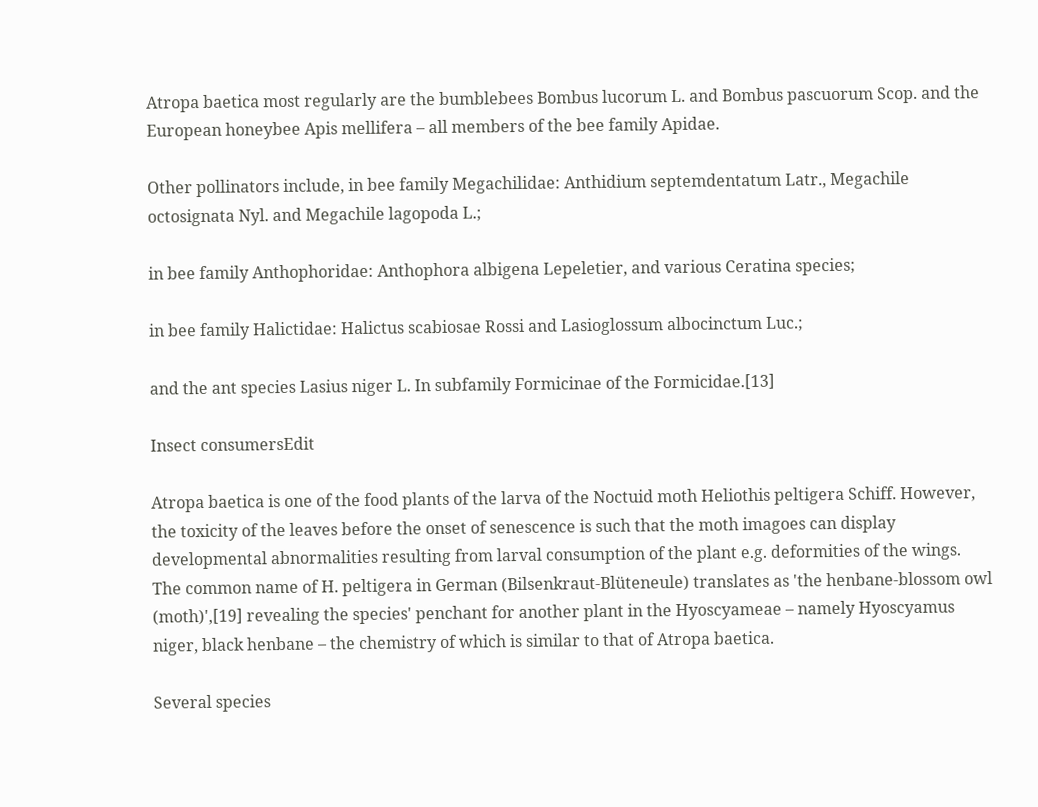Atropa baetica most regularly are the bumblebees Bombus lucorum L. and Bombus pascuorum Scop. and the European honeybee Apis mellifera – all members of the bee family Apidae.

Other pollinators include, in bee family Megachilidae: Anthidium septemdentatum Latr., Megachile octosignata Nyl. and Megachile lagopoda L.;

in bee family Anthophoridae: Anthophora albigena Lepeletier, and various Ceratina species;

in bee family Halictidae: Halictus scabiosae Rossi and Lasioglossum albocinctum Luc.;

and the ant species Lasius niger L. In subfamily Formicinae of the Formicidae.[13]

Insect consumersEdit

Atropa baetica is one of the food plants of the larva of the Noctuid moth Heliothis peltigera Schiff. However, the toxicity of the leaves before the onset of senescence is such that the moth imagoes can display developmental abnormalities resulting from larval consumption of the plant e.g. deformities of the wings. The common name of H. peltigera in German (Bilsenkraut-Blüteneule) translates as 'the henbane-blossom owl (moth)',[19] revealing the species' penchant for another plant in the Hyoscyameae – namely Hyoscyamus niger, black henbane – the chemistry of which is similar to that of Atropa baetica.

Several species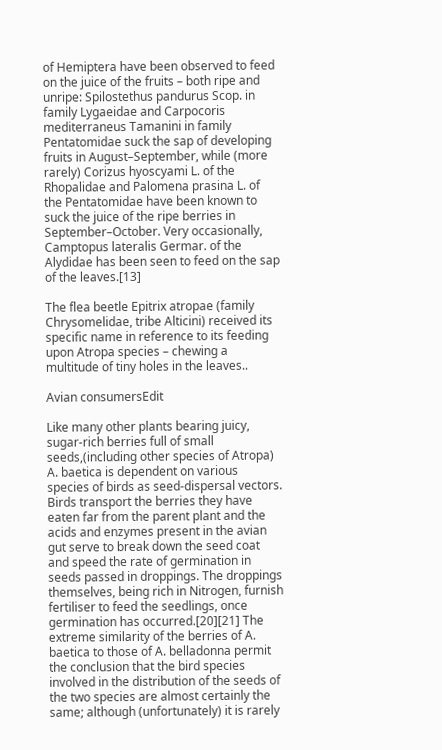of Hemiptera have been observed to feed on the juice of the fruits – both ripe and unripe: Spilostethus pandurus Scop. in family Lygaeidae and Carpocoris mediterraneus Tamanini in family Pentatomidae suck the sap of developing fruits in August–September, while (more rarely) Corizus hyoscyami L. of the Rhopalidae and Palomena prasina L. of the Pentatomidae have been known to suck the juice of the ripe berries in September–October. Very occasionally, Camptopus lateralis Germar. of the Alydidae has been seen to feed on the sap of the leaves.[13]

The flea beetle Epitrix atropae (family Chrysomelidae, tribe Alticini) received its specific name in reference to its feeding upon Atropa species – chewing a multitude of tiny holes in the leaves..

Avian consumersEdit

Like many other plants bearing juicy, sugar-rich berries full of small seeds,(including other species of Atropa) A. baetica is dependent on various species of birds as seed-dispersal vectors. Birds transport the berries they have eaten far from the parent plant and the acids and enzymes present in the avian gut serve to break down the seed coat and speed the rate of germination in seeds passed in droppings. The droppings themselves, being rich in Nitrogen, furnish fertiliser to feed the seedlings, once germination has occurred.[20][21] The extreme similarity of the berries of A. baetica to those of A. belladonna permit the conclusion that the bird species involved in the distribution of the seeds of the two species are almost certainly the same; although (unfortunately) it is rarely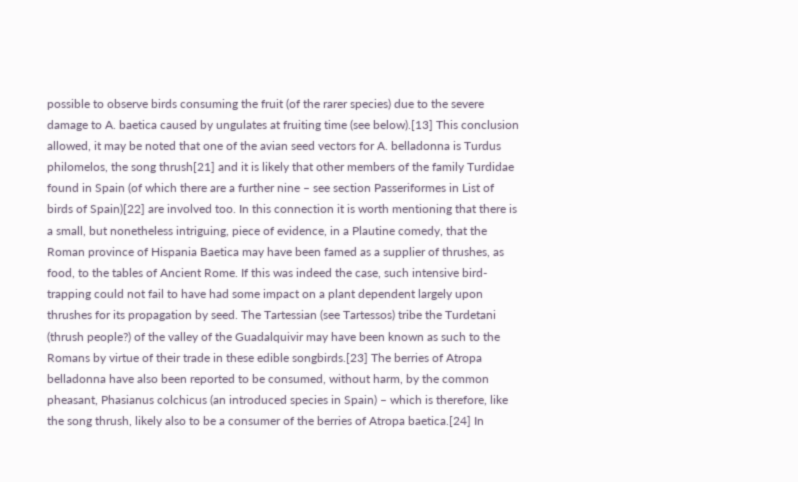possible to observe birds consuming the fruit (of the rarer species) due to the severe damage to A. baetica caused by ungulates at fruiting time (see below).[13] This conclusion allowed, it may be noted that one of the avian seed vectors for A. belladonna is Turdus philomelos, the song thrush[21] and it is likely that other members of the family Turdidae found in Spain (of which there are a further nine – see section Passeriformes in List of birds of Spain)[22] are involved too. In this connection it is worth mentioning that there is a small, but nonetheless intriguing, piece of evidence, in a Plautine comedy, that the Roman province of Hispania Baetica may have been famed as a supplier of thrushes, as food, to the tables of Ancient Rome. If this was indeed the case, such intensive bird-trapping could not fail to have had some impact on a plant dependent largely upon thrushes for its propagation by seed. The Tartessian (see Tartessos) tribe the Turdetani (thrush people?) of the valley of the Guadalquivir may have been known as such to the Romans by virtue of their trade in these edible songbirds.[23] The berries of Atropa belladonna have also been reported to be consumed, without harm, by the common pheasant, Phasianus colchicus (an introduced species in Spain) – which is therefore, like the song thrush, likely also to be a consumer of the berries of Atropa baetica.[24] In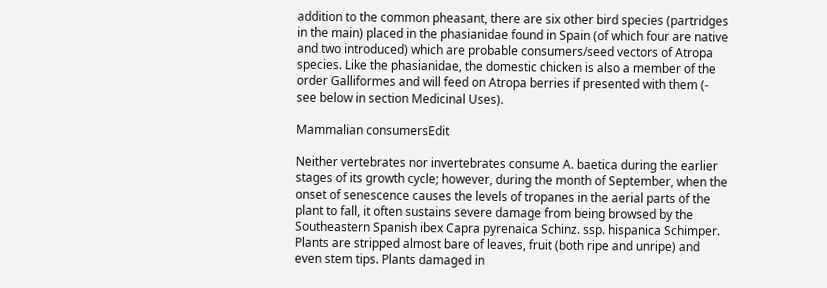addition to the common pheasant, there are six other bird species (partridges in the main) placed in the phasianidae found in Spain (of which four are native and two introduced) which are probable consumers/seed vectors of Atropa species. Like the phasianidae, the domestic chicken is also a member of the order Galliformes and will feed on Atropa berries if presented with them (- see below in section Medicinal Uses).

Mammalian consumersEdit

Neither vertebrates nor invertebrates consume A. baetica during the earlier stages of its growth cycle; however, during the month of September, when the onset of senescence causes the levels of tropanes in the aerial parts of the plant to fall, it often sustains severe damage from being browsed by the Southeastern Spanish ibex Capra pyrenaica Schinz. ssp. hispanica Schimper. Plants are stripped almost bare of leaves, fruit (both ripe and unripe) and even stem tips. Plants damaged in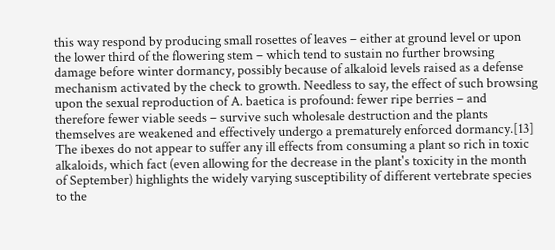this way respond by producing small rosettes of leaves – either at ground level or upon the lower third of the flowering stem – which tend to sustain no further browsing damage before winter dormancy, possibly because of alkaloid levels raised as a defense mechanism activated by the check to growth. Needless to say, the effect of such browsing upon the sexual reproduction of A. baetica is profound: fewer ripe berries – and therefore fewer viable seeds – survive such wholesale destruction and the plants themselves are weakened and effectively undergo a prematurely enforced dormancy.[13] The ibexes do not appear to suffer any ill effects from consuming a plant so rich in toxic alkaloids, which fact (even allowing for the decrease in the plant's toxicity in the month of September) highlights the widely varying susceptibility of different vertebrate species to the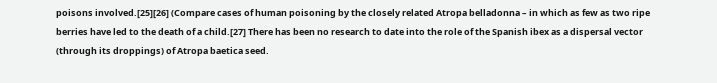poisons involved.[25][26] (Compare cases of human poisoning by the closely related Atropa belladonna – in which as few as two ripe berries have led to the death of a child.[27] There has been no research to date into the role of the Spanish ibex as a dispersal vector (through its droppings) of Atropa baetica seed.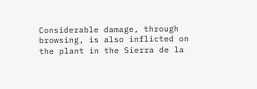Considerable damage, through browsing, is also inflicted on the plant in the Sierra de la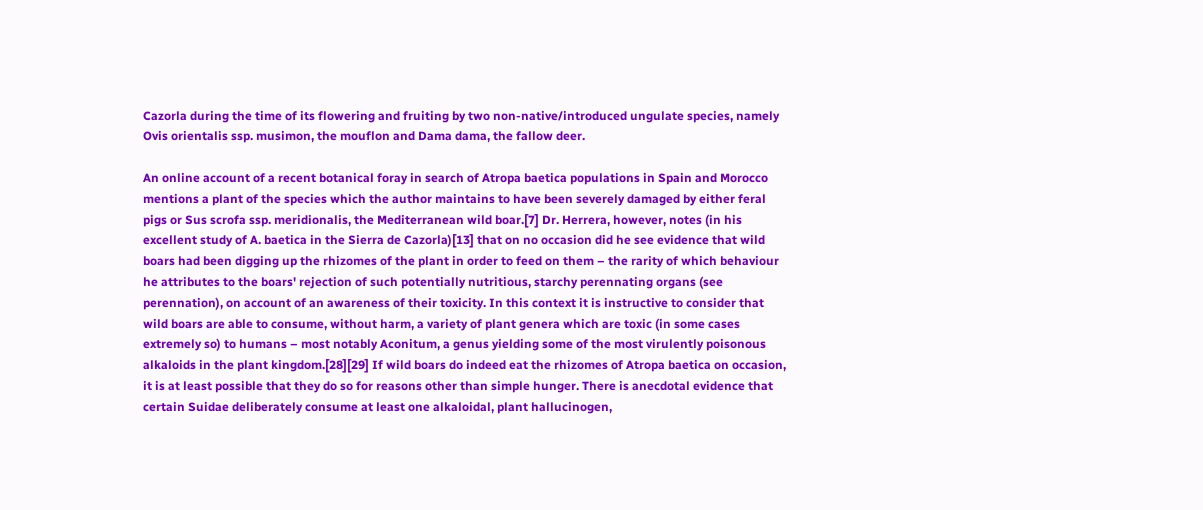Cazorla during the time of its flowering and fruiting by two non-native/introduced ungulate species, namely Ovis orientalis ssp. musimon, the mouflon and Dama dama, the fallow deer.

An online account of a recent botanical foray in search of Atropa baetica populations in Spain and Morocco mentions a plant of the species which the author maintains to have been severely damaged by either feral pigs or Sus scrofa ssp. meridionalis, the Mediterranean wild boar.[7] Dr. Herrera, however, notes (in his excellent study of A. baetica in the Sierra de Cazorla)[13] that on no occasion did he see evidence that wild boars had been digging up the rhizomes of the plant in order to feed on them – the rarity of which behaviour he attributes to the boars' rejection of such potentially nutritious, starchy perennating organs (see perennation), on account of an awareness of their toxicity. In this context it is instructive to consider that wild boars are able to consume, without harm, a variety of plant genera which are toxic (in some cases extremely so) to humans – most notably Aconitum, a genus yielding some of the most virulently poisonous alkaloids in the plant kingdom.[28][29] If wild boars do indeed eat the rhizomes of Atropa baetica on occasion, it is at least possible that they do so for reasons other than simple hunger. There is anecdotal evidence that certain Suidae deliberately consume at least one alkaloidal, plant hallucinogen,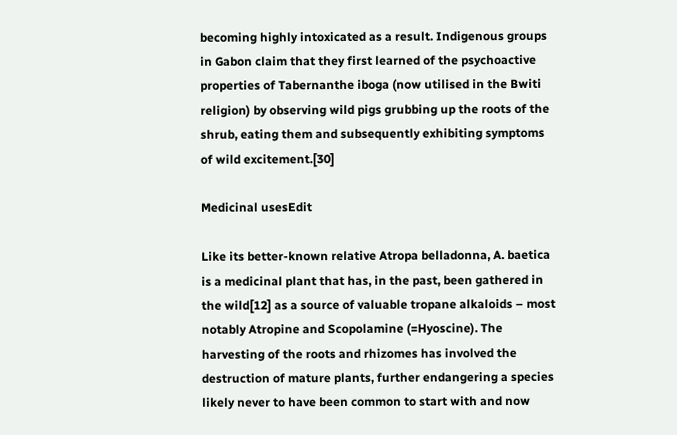becoming highly intoxicated as a result. Indigenous groups in Gabon claim that they first learned of the psychoactive properties of Tabernanthe iboga (now utilised in the Bwiti religion) by observing wild pigs grubbing up the roots of the shrub, eating them and subsequently exhibiting symptoms of wild excitement.[30]

Medicinal usesEdit

Like its better-known relative Atropa belladonna, A. baetica is a medicinal plant that has, in the past, been gathered in the wild[12] as a source of valuable tropane alkaloids – most notably Atropine and Scopolamine (=Hyoscine). The harvesting of the roots and rhizomes has involved the destruction of mature plants, further endangering a species likely never to have been common to start with and now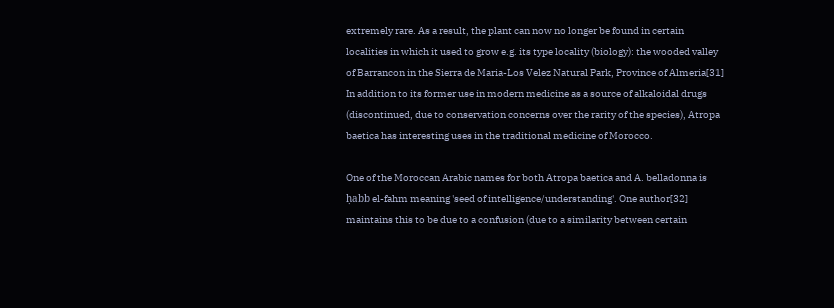extremely rare. As a result, the plant can now no longer be found in certain localities in which it used to grow e.g. its type locality (biology): the wooded valley of Barrancon in the Sierra de Maria-Los Velez Natural Park, Province of Almeria[31] In addition to its former use in modern medicine as a source of alkaloidal drugs (discontinued, due to conservation concerns over the rarity of the species), Atropa baetica has interesting uses in the traditional medicine of Morocco.

One of the Moroccan Arabic names for both Atropa baetica and A. belladonna is ḥabb el-fahm meaning 'seed of intelligence/understanding'. One author[32] maintains this to be due to a confusion (due to a similarity between certain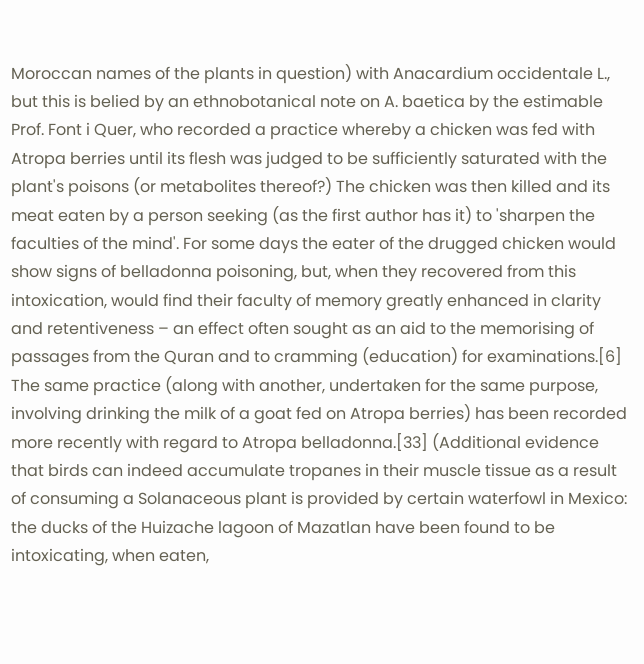Moroccan names of the plants in question) with Anacardium occidentale L., but this is belied by an ethnobotanical note on A. baetica by the estimable Prof. Font i Quer, who recorded a practice whereby a chicken was fed with Atropa berries until its flesh was judged to be sufficiently saturated with the plant's poisons (or metabolites thereof?) The chicken was then killed and its meat eaten by a person seeking (as the first author has it) to 'sharpen the faculties of the mind'. For some days the eater of the drugged chicken would show signs of belladonna poisoning, but, when they recovered from this intoxication, would find their faculty of memory greatly enhanced in clarity and retentiveness – an effect often sought as an aid to the memorising of passages from the Quran and to cramming (education) for examinations.[6] The same practice (along with another, undertaken for the same purpose, involving drinking the milk of a goat fed on Atropa berries) has been recorded more recently with regard to Atropa belladonna.[33] (Additional evidence that birds can indeed accumulate tropanes in their muscle tissue as a result of consuming a Solanaceous plant is provided by certain waterfowl in Mexico: the ducks of the Huizache lagoon of Mazatlan have been found to be intoxicating, when eaten,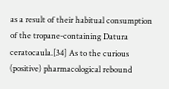as a result of their habitual consumption of the tropane-containing Datura ceratocaula.[34] As to the curious (positive) pharmacological rebound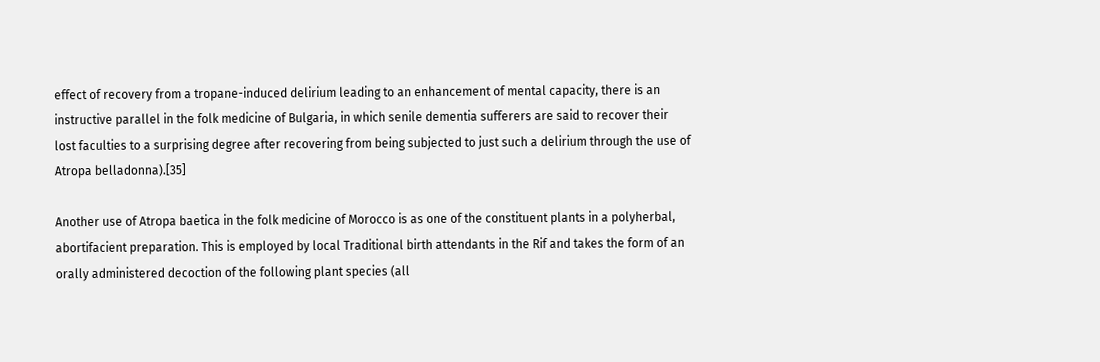effect of recovery from a tropane-induced delirium leading to an enhancement of mental capacity, there is an instructive parallel in the folk medicine of Bulgaria, in which senile dementia sufferers are said to recover their lost faculties to a surprising degree after recovering from being subjected to just such a delirium through the use of Atropa belladonna).[35]

Another use of Atropa baetica in the folk medicine of Morocco is as one of the constituent plants in a polyherbal, abortifacient preparation. This is employed by local Traditional birth attendants in the Rif and takes the form of an orally administered decoction of the following plant species (all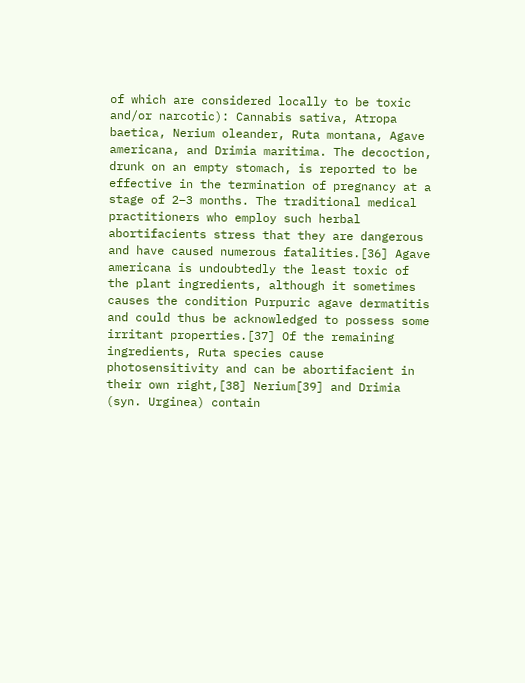of which are considered locally to be toxic and/or narcotic): Cannabis sativa, Atropa baetica, Nerium oleander, Ruta montana, Agave americana, and Drimia maritima. The decoction, drunk on an empty stomach, is reported to be effective in the termination of pregnancy at a stage of 2–3 months. The traditional medical practitioners who employ such herbal abortifacients stress that they are dangerous and have caused numerous fatalities.[36] Agave americana is undoubtedly the least toxic of the plant ingredients, although it sometimes causes the condition Purpuric agave dermatitis and could thus be acknowledged to possess some irritant properties.[37] Of the remaining ingredients, Ruta species cause photosensitivity and can be abortifacient in their own right,[38] Nerium[39] and Drimia (syn. Urginea) contain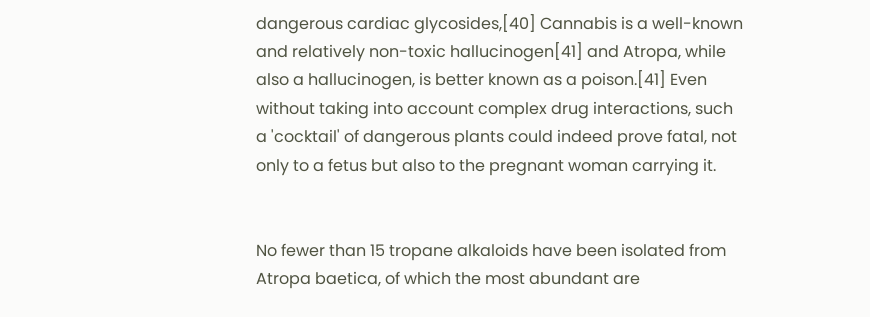dangerous cardiac glycosides,[40] Cannabis is a well-known and relatively non-toxic hallucinogen[41] and Atropa, while also a hallucinogen, is better known as a poison.[41] Even without taking into account complex drug interactions, such a 'cocktail' of dangerous plants could indeed prove fatal, not only to a fetus but also to the pregnant woman carrying it.


No fewer than 15 tropane alkaloids have been isolated from Atropa baetica, of which the most abundant are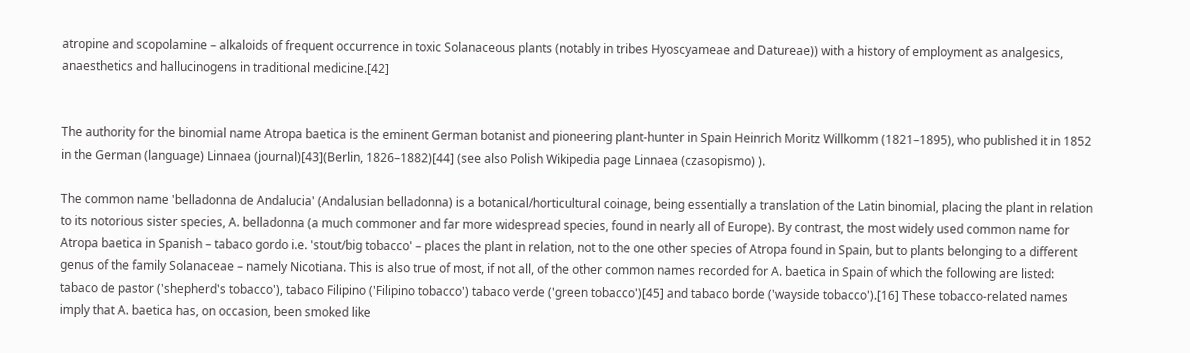atropine and scopolamine – alkaloids of frequent occurrence in toxic Solanaceous plants (notably in tribes Hyoscyameae and Datureae)) with a history of employment as analgesics, anaesthetics and hallucinogens in traditional medicine.[42]


The authority for the binomial name Atropa baetica is the eminent German botanist and pioneering plant-hunter in Spain Heinrich Moritz Willkomm (1821–1895), who published it in 1852 in the German (language) Linnaea (journal)[43](Berlin, 1826–1882)[44] (see also Polish Wikipedia page Linnaea (czasopismo) ).

The common name 'belladonna de Andalucia' (Andalusian belladonna) is a botanical/horticultural coinage, being essentially a translation of the Latin binomial, placing the plant in relation to its notorious sister species, A. belladonna (a much commoner and far more widespread species, found in nearly all of Europe). By contrast, the most widely used common name for Atropa baetica in Spanish – tabaco gordo i.e. 'stout/big tobacco' – places the plant in relation, not to the one other species of Atropa found in Spain, but to plants belonging to a different genus of the family Solanaceae – namely Nicotiana. This is also true of most, if not all, of the other common names recorded for A. baetica in Spain of which the following are listed: tabaco de pastor ('shepherd's tobacco'), tabaco Filipino ('Filipino tobacco') tabaco verde ('green tobacco')[45] and tabaco borde ('wayside tobacco').[16] These tobacco-related names imply that A. baetica has, on occasion, been smoked like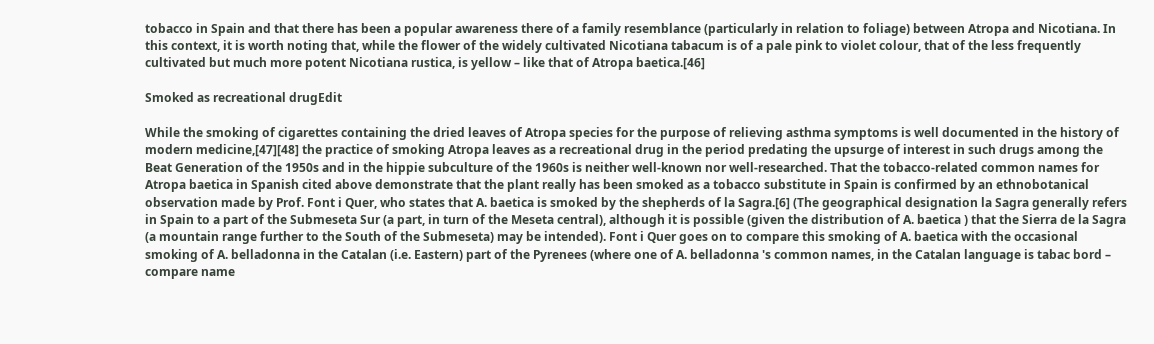tobacco in Spain and that there has been a popular awareness there of a family resemblance (particularly in relation to foliage) between Atropa and Nicotiana. In this context, it is worth noting that, while the flower of the widely cultivated Nicotiana tabacum is of a pale pink to violet colour, that of the less frequently cultivated but much more potent Nicotiana rustica, is yellow – like that of Atropa baetica.[46]

Smoked as recreational drugEdit

While the smoking of cigarettes containing the dried leaves of Atropa species for the purpose of relieving asthma symptoms is well documented in the history of modern medicine,[47][48] the practice of smoking Atropa leaves as a recreational drug in the period predating the upsurge of interest in such drugs among the Beat Generation of the 1950s and in the hippie subculture of the 1960s is neither well-known nor well-researched. That the tobacco-related common names for Atropa baetica in Spanish cited above demonstrate that the plant really has been smoked as a tobacco substitute in Spain is confirmed by an ethnobotanical observation made by Prof. Font i Quer, who states that A. baetica is smoked by the shepherds of la Sagra.[6] (The geographical designation la Sagra generally refers in Spain to a part of the Submeseta Sur (a part, in turn of the Meseta central), although it is possible (given the distribution of A. baetica ) that the Sierra de la Sagra (a mountain range further to the South of the Submeseta) may be intended). Font i Quer goes on to compare this smoking of A. baetica with the occasional smoking of A. belladonna in the Catalan (i.e. Eastern) part of the Pyrenees (where one of A. belladonna 's common names, in the Catalan language is tabac bord – compare name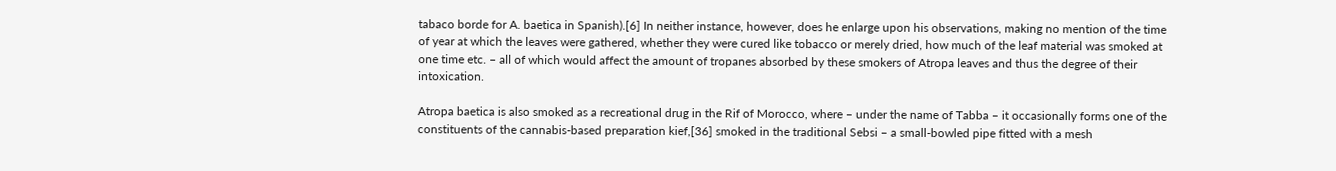tabaco borde for A. baetica in Spanish).[6] In neither instance, however, does he enlarge upon his observations, making no mention of the time of year at which the leaves were gathered, whether they were cured like tobacco or merely dried, how much of the leaf material was smoked at one time etc. – all of which would affect the amount of tropanes absorbed by these smokers of Atropa leaves and thus the degree of their intoxication.

Atropa baetica is also smoked as a recreational drug in the Rif of Morocco, where – under the name of Tabba – it occasionally forms one of the constituents of the cannabis-based preparation kief,[36] smoked in the traditional Sebsi – a small-bowled pipe fitted with a mesh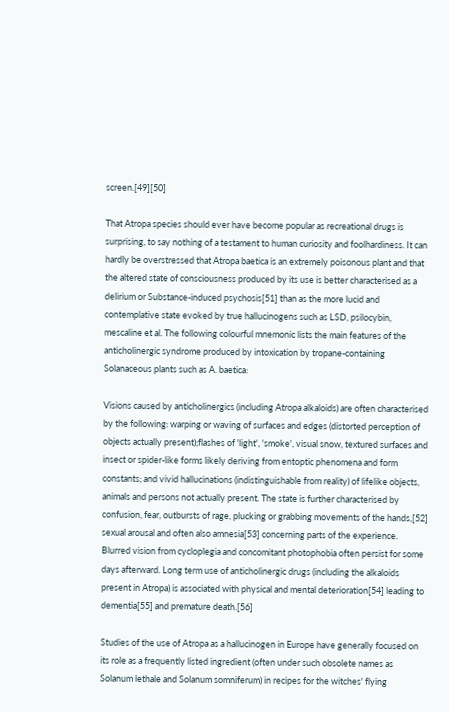screen.[49][50]

That Atropa species should ever have become popular as recreational drugs is surprising, to say nothing of a testament to human curiosity and foolhardiness. It can hardly be overstressed that Atropa baetica is an extremely poisonous plant and that the altered state of consciousness produced by its use is better characterised as a delirium or Substance-induced psychosis[51] than as the more lucid and contemplative state evoked by true hallucinogens such as LSD, psilocybin, mescaline et al. The following colourful mnemonic lists the main features of the anticholinergic syndrome produced by intoxication by tropane-containing Solanaceous plants such as A. baetica:

Visions caused by anticholinergics (including Atropa alkaloids) are often characterised by the following: warping or waving of surfaces and edges (distorted perception of objects actually present);flashes of 'light', 'smoke', visual snow, textured surfaces and insect or spider-like forms likely deriving from entoptic phenomena and form constants; and vivid hallucinations (indistinguishable from reality) of lifelike objects, animals and persons not actually present. The state is further characterised by confusion, fear, outbursts of rage, plucking or grabbing movements of the hands,[52] sexual arousal and often also amnesia[53] concerning parts of the experience. Blurred vision from cycloplegia and concomitant photophobia often persist for some days afterward. Long term use of anticholinergic drugs (including the alkaloids present in Atropa) is associated with physical and mental deterioration[54] leading to dementia[55] and premature death.[56]

Studies of the use of Atropa as a hallucinogen in Europe have generally focused on its role as a frequently listed ingredient (often under such obsolete names as Solanum lethale and Solanum somniferum) in recipes for the witches' flying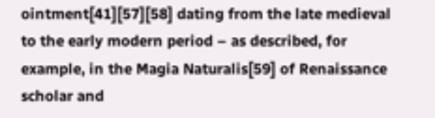ointment[41][57][58] dating from the late medieval to the early modern period – as described, for example, in the Magia Naturalis[59] of Renaissance scholar and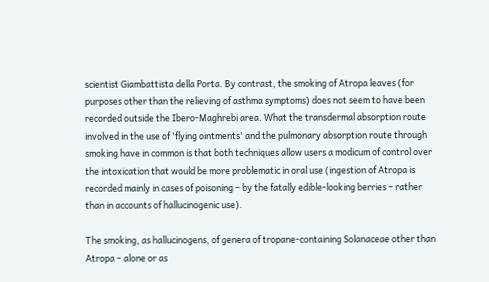scientist Giambattista della Porta. By contrast, the smoking of Atropa leaves (for purposes other than the relieving of asthma symptoms) does not seem to have been recorded outside the Ibero-Maghrebi area. What the transdermal absorption route involved in the use of 'flying ointments' and the pulmonary absorption route through smoking have in common is that both techniques allow users a modicum of control over the intoxication that would be more problematic in oral use (ingestion of Atropa is recorded mainly in cases of poisoning – by the fatally edible-looking berries – rather than in accounts of hallucinogenic use).

The smoking, as hallucinogens, of genera of tropane-containing Solanaceae other than Atropa – alone or as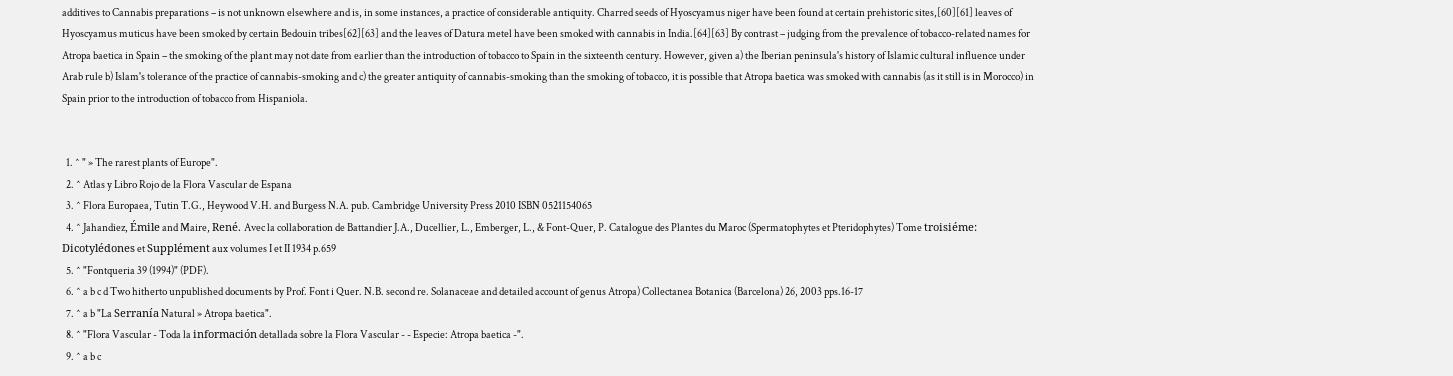additives to Cannabis preparations – is not unknown elsewhere and is, in some instances, a practice of considerable antiquity. Charred seeds of Hyoscyamus niger have been found at certain prehistoric sites,[60][61] leaves of Hyoscyamus muticus have been smoked by certain Bedouin tribes[62][63] and the leaves of Datura metel have been smoked with cannabis in India.[64][63] By contrast – judging from the prevalence of tobacco-related names for Atropa baetica in Spain – the smoking of the plant may not date from earlier than the introduction of tobacco to Spain in the sixteenth century. However, given a) the Iberian peninsula's history of Islamic cultural influence under Arab rule b) Islam's tolerance of the practice of cannabis-smoking and c) the greater antiquity of cannabis-smoking than the smoking of tobacco, it is possible that Atropa baetica was smoked with cannabis (as it still is in Morocco) in Spain prior to the introduction of tobacco from Hispaniola.


  1. ^ " » The rarest plants of Europe".
  2. ^ Atlas y Libro Rojo de la Flora Vascular de Espana
  3. ^ Flora Europaea, Tutin T.G., Heywood V.H. and Burgess N.A. pub. Cambridge University Press 2010 ISBN 0521154065
  4. ^ Jahandiez, Émile and Maire, René. Avec la collaboration de Battandier J.A., Ducellier, L., Emberger, L., & Font-Quer, P. Catalogue des Plantes du Maroc (Spermatophytes et Pteridophytes) Tome troisiéme: Dicotylédones et Supplément aux volumes I et II 1934 p.659
  5. ^ "Fontqueria 39 (1994)" (PDF).
  6. ^ a b c d Two hitherto unpublished documents by Prof. Font i Quer. N.B. second re. Solanaceae and detailed account of genus Atropa) Collectanea Botanica (Barcelona) 26, 2003 pps.16-17
  7. ^ a b "La Serranía Natural » Atropa baetica".
  8. ^ "Flora Vascular - Toda la información detallada sobre la Flora Vascular - - Especie: Atropa baetica -".
  9. ^ a b c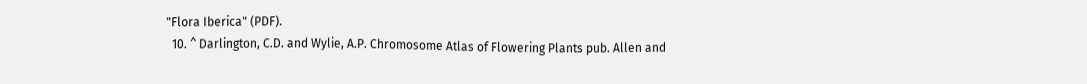"Flora Iberica" (PDF).
  10. ^ Darlington, C.D. and Wylie, A.P. Chromosome Atlas of Flowering Plants pub. Allen and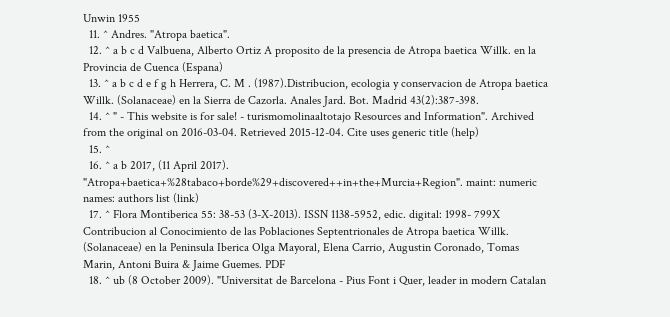Unwin 1955
  11. ^ Andres. "Atropa baetica".
  12. ^ a b c d Valbuena, Alberto Ortiz A proposito de la presencia de Atropa baetica Willk. en la Provincia de Cuenca (Espana)
  13. ^ a b c d e f g h Herrera, C. M . (1987).Distribucion, ecologia y conservacion de Atropa baetica Willk. (Solanaceae) en la Sierra de Cazorla. Anales Jard. Bot. Madrid 43(2):387-398.
  14. ^ " - This website is for sale! - turismomolinaaltotajo Resources and Information". Archived from the original on 2016-03-04. Retrieved 2015-12-04. Cite uses generic title (help)
  15. ^
  16. ^ a b 2017, (11 April 2017). "Atropa+baetica+%28tabaco+borde%29+discovered++in+the+Murcia+Region". maint: numeric names: authors list (link)
  17. ^ Flora Montiberica 55: 38-53 (3-X-2013). ISSN 1138-5952, edic. digital: 1998- 799X Contribucion al Conocimiento de las Poblaciones Septentrionales de Atropa baetica Willk. (Solanaceae) en la Peninsula Iberica Olga Mayoral, Elena Carrio, Augustin Coronado, Tomas Marin, Antoni Buira & Jaime Guemes. PDF
  18. ^ ub (8 October 2009). "Universitat de Barcelona - Pius Font i Quer, leader in modern Catalan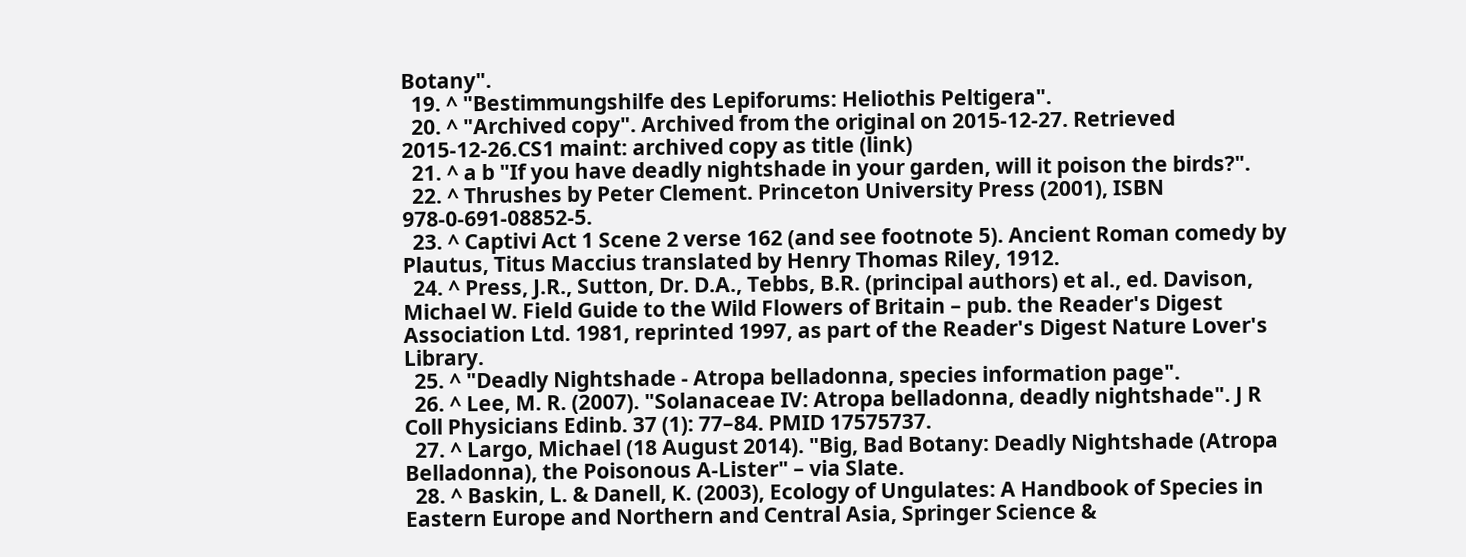Botany".
  19. ^ "Bestimmungshilfe des Lepiforums: Heliothis Peltigera".
  20. ^ "Archived copy". Archived from the original on 2015-12-27. Retrieved 2015-12-26.CS1 maint: archived copy as title (link)
  21. ^ a b "If you have deadly nightshade in your garden, will it poison the birds?".
  22. ^ Thrushes by Peter Clement. Princeton University Press (2001), ISBN 978-0-691-08852-5.
  23. ^ Captivi Act 1 Scene 2 verse 162 (and see footnote 5). Ancient Roman comedy by Plautus, Titus Maccius translated by Henry Thomas Riley, 1912.
  24. ^ Press, J.R., Sutton, Dr. D.A., Tebbs, B.R. (principal authors) et al., ed. Davison, Michael W. Field Guide to the Wild Flowers of Britain – pub. the Reader's Digest Association Ltd. 1981, reprinted 1997, as part of the Reader's Digest Nature Lover's Library.
  25. ^ "Deadly Nightshade - Atropa belladonna, species information page".
  26. ^ Lee, M. R. (2007). "Solanaceae IV: Atropa belladonna, deadly nightshade". J R Coll Physicians Edinb. 37 (1): 77–84. PMID 17575737.
  27. ^ Largo, Michael (18 August 2014). "Big, Bad Botany: Deadly Nightshade (Atropa Belladonna), the Poisonous A-Lister" – via Slate.
  28. ^ Baskin, L. & Danell, K. (2003), Ecology of Ungulates: A Handbook of Species in Eastern Europe and Northern and Central Asia, Springer Science &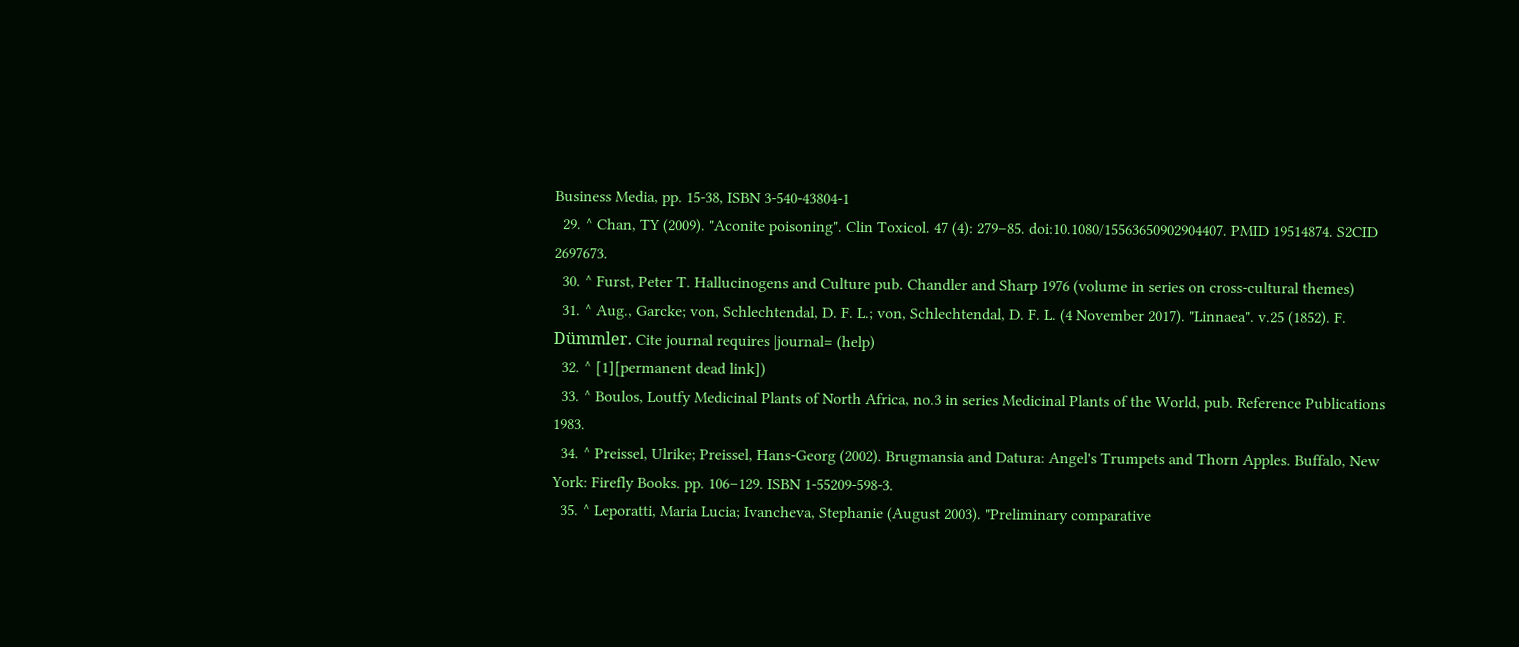Business Media, pp. 15-38, ISBN 3-540-43804-1
  29. ^ Chan, TY (2009). "Aconite poisoning". Clin Toxicol. 47 (4): 279–85. doi:10.1080/15563650902904407. PMID 19514874. S2CID 2697673.
  30. ^ Furst, Peter T. Hallucinogens and Culture pub. Chandler and Sharp 1976 (volume in series on cross-cultural themes)
  31. ^ Aug., Garcke; von, Schlechtendal, D. F. L.; von, Schlechtendal, D. F. L. (4 November 2017). "Linnaea". v.25 (1852). F. Dümmler. Cite journal requires |journal= (help)
  32. ^ [1][permanent dead link])
  33. ^ Boulos, Loutfy Medicinal Plants of North Africa, no.3 in series Medicinal Plants of the World, pub. Reference Publications 1983.
  34. ^ Preissel, Ulrike; Preissel, Hans-Georg (2002). Brugmansia and Datura: Angel's Trumpets and Thorn Apples. Buffalo, New York: Firefly Books. pp. 106–129. ISBN 1-55209-598-3.
  35. ^ Leporatti, Maria Lucia; Ivancheva, Stephanie (August 2003). "Preliminary comparative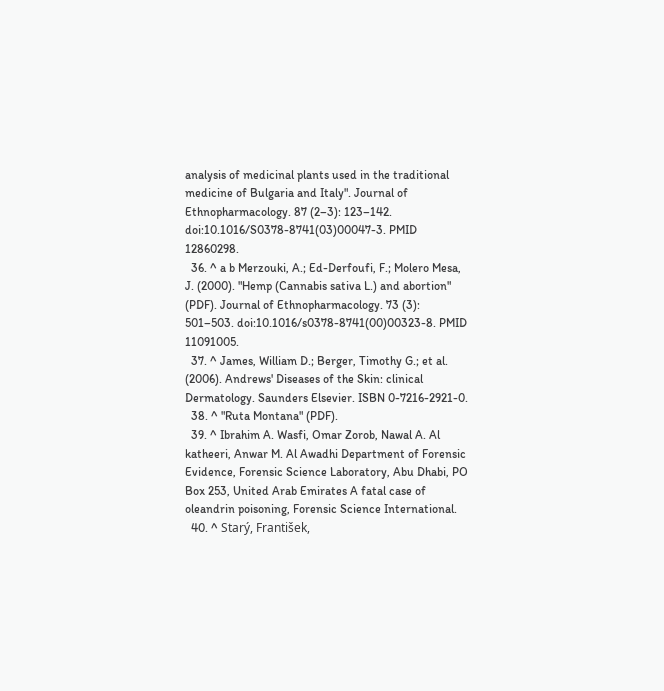analysis of medicinal plants used in the traditional medicine of Bulgaria and Italy". Journal of Ethnopharmacology. 87 (2–3): 123–142. doi:10.1016/S0378-8741(03)00047-3. PMID 12860298.
  36. ^ a b Merzouki, A.; Ed-Derfoufi, F.; Molero Mesa, J. (2000). "Hemp (Cannabis sativa L.) and abortion" (PDF). Journal of Ethnopharmacology. 73 (3): 501–503. doi:10.1016/s0378-8741(00)00323-8. PMID 11091005.
  37. ^ James, William D.; Berger, Timothy G.; et al. (2006). Andrews' Diseases of the Skin: clinical Dermatology. Saunders Elsevier. ISBN 0-7216-2921-0.
  38. ^ "Ruta Montana" (PDF).
  39. ^ Ibrahim A. Wasfi, Omar Zorob, Nawal A. Al katheeri, Anwar M. Al Awadhi Department of Forensic Evidence, Forensic Science Laboratory, Abu Dhabi, PO Box 253, United Arab Emirates A fatal case of oleandrin poisoning, Forensic Science International.
  40. ^ Starý, František,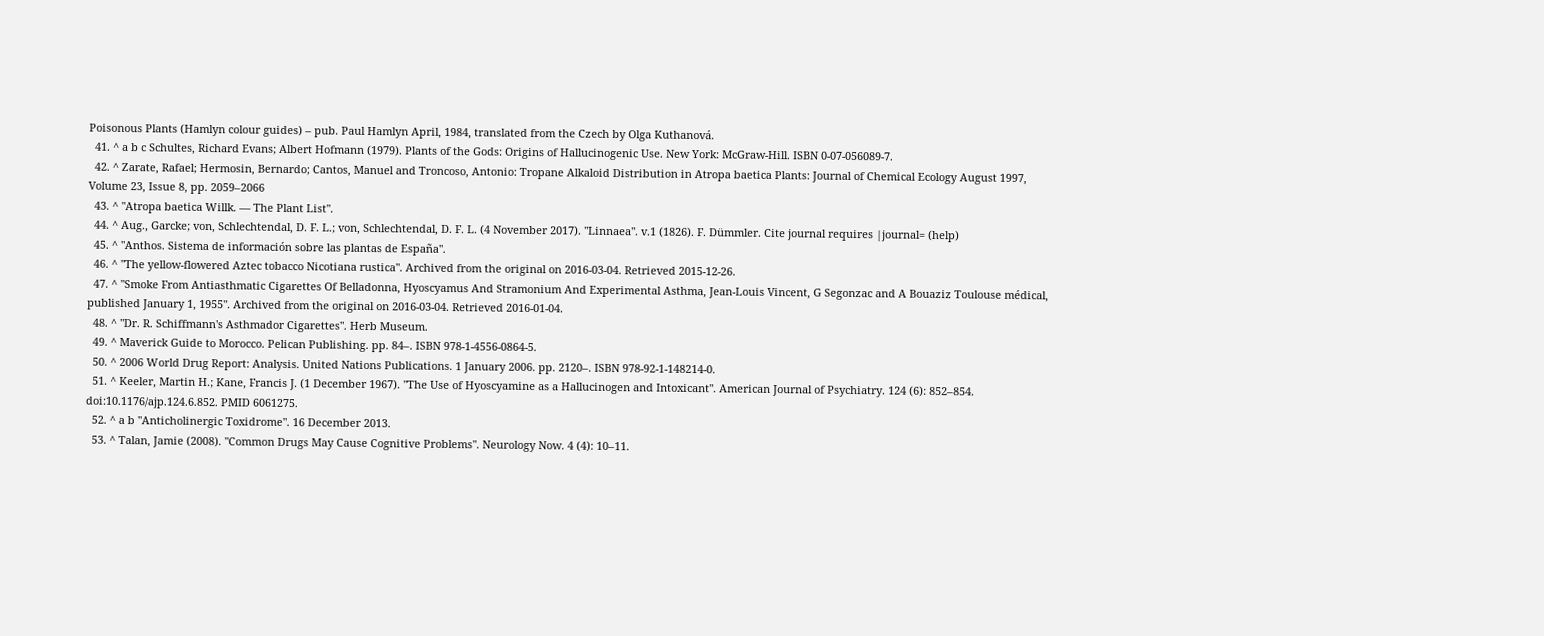Poisonous Plants (Hamlyn colour guides) – pub. Paul Hamlyn April, 1984, translated from the Czech by Olga Kuthanová.
  41. ^ a b c Schultes, Richard Evans; Albert Hofmann (1979). Plants of the Gods: Origins of Hallucinogenic Use. New York: McGraw-Hill. ISBN 0-07-056089-7.
  42. ^ Zarate, Rafael; Hermosin, Bernardo; Cantos, Manuel and Troncoso, Antonio: Tropane Alkaloid Distribution in Atropa baetica Plants: Journal of Chemical Ecology August 1997, Volume 23, Issue 8, pp. 2059–2066
  43. ^ "Atropa baetica Willk. — The Plant List".
  44. ^ Aug., Garcke; von, Schlechtendal, D. F. L.; von, Schlechtendal, D. F. L. (4 November 2017). "Linnaea". v.1 (1826). F. Dümmler. Cite journal requires |journal= (help)
  45. ^ "Anthos. Sistema de información sobre las plantas de España".
  46. ^ "The yellow-flowered Aztec tobacco Nicotiana rustica". Archived from the original on 2016-03-04. Retrieved 2015-12-26.
  47. ^ "Smoke From Antiasthmatic Cigarettes Of Belladonna, Hyoscyamus And Stramonium And Experimental Asthma, Jean-Louis Vincent, G Segonzac and A Bouaziz Toulouse médical, published January 1, 1955". Archived from the original on 2016-03-04. Retrieved 2016-01-04.
  48. ^ "Dr. R. Schiffmann's Asthmador Cigarettes". Herb Museum.
  49. ^ Maverick Guide to Morocco. Pelican Publishing. pp. 84–. ISBN 978-1-4556-0864-5.
  50. ^ 2006 World Drug Report: Analysis. United Nations Publications. 1 January 2006. pp. 2120–. ISBN 978-92-1-148214-0.
  51. ^ Keeler, Martin H.; Kane, Francis J. (1 December 1967). "The Use of Hyoscyamine as a Hallucinogen and Intoxicant". American Journal of Psychiatry. 124 (6): 852–854. doi:10.1176/ajp.124.6.852. PMID 6061275.
  52. ^ a b "Anticholinergic Toxidrome". 16 December 2013.
  53. ^ Talan, Jamie (2008). "Common Drugs May Cause Cognitive Problems". Neurology Now. 4 (4): 10–11.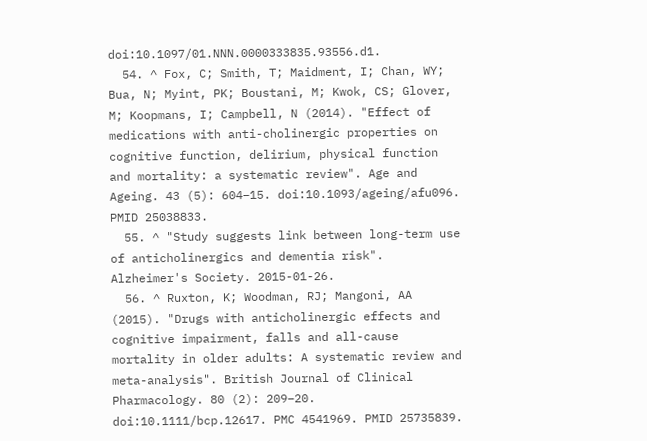doi:10.1097/01.NNN.0000333835.93556.d1.
  54. ^ Fox, C; Smith, T; Maidment, I; Chan, WY; Bua, N; Myint, PK; Boustani, M; Kwok, CS; Glover, M; Koopmans, I; Campbell, N (2014). "Effect of medications with anti-cholinergic properties on cognitive function, delirium, physical function and mortality: a systematic review". Age and Ageing. 43 (5): 604–15. doi:10.1093/ageing/afu096. PMID 25038833.
  55. ^ "Study suggests link between long-term use of anticholinergics and dementia risk". Alzheimer's Society. 2015-01-26.
  56. ^ Ruxton, K; Woodman, RJ; Mangoni, AA (2015). "Drugs with anticholinergic effects and cognitive impairment, falls and all-cause mortality in older adults: A systematic review and meta-analysis". British Journal of Clinical Pharmacology. 80 (2): 209–20. doi:10.1111/bcp.12617. PMC 4541969. PMID 25735839.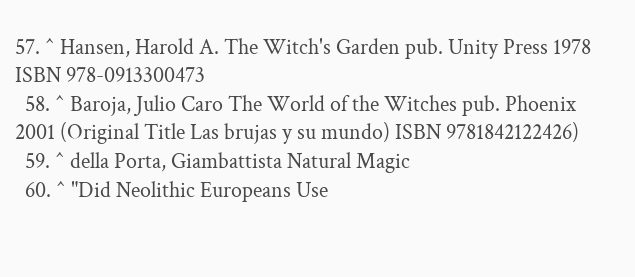57. ^ Hansen, Harold A. The Witch's Garden pub. Unity Press 1978 ISBN 978-0913300473
  58. ^ Baroja, Julio Caro The World of the Witches pub. Phoenix 2001 (Original Title Las brujas y su mundo) ISBN 9781842122426)
  59. ^ della Porta, Giambattista Natural Magic
  60. ^ "Did Neolithic Europeans Use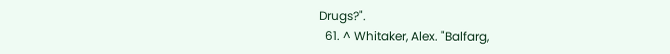Drugs?".
  61. ^ Whitaker, Alex. "Balfarg,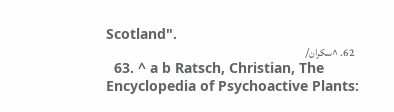Scotland".
  62. ^سكران/
  63. ^ a b Ratsch, Christian, The Encyclopedia of Psychoactive Plants: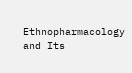Ethnopharmacology and Its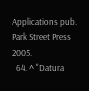Applications pub. Park Street Press 2005.
  64. ^ "Datura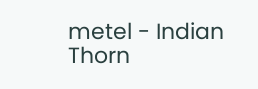metel - Indian Thorn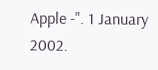Apple -". 1 January 2002.